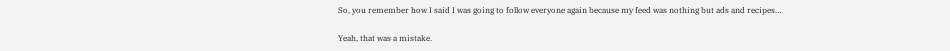So, you remember how I said I was going to follow everyone again because my feed was nothing but ads and recipes…

Yeah, that was a mistake.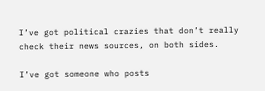I’ve got political crazies that don’t really check their news sources, on both sides.

I’ve got someone who posts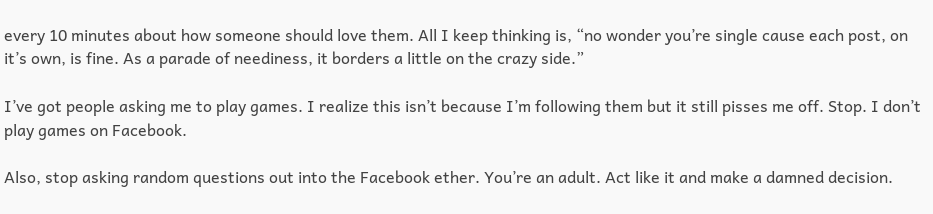every 10 minutes about how someone should love them. All I keep thinking is, “no wonder you’re single cause each post, on it’s own, is fine. As a parade of neediness, it borders a little on the crazy side.”

I’ve got people asking me to play games. I realize this isn’t because I’m following them but it still pisses me off. Stop. I don’t play games on Facebook.

Also, stop asking random questions out into the Facebook ether. You’re an adult. Act like it and make a damned decision.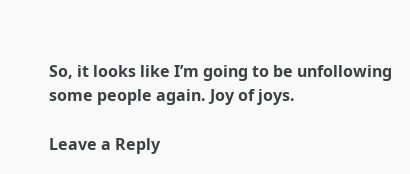So, it looks like I’m going to be unfollowing some people again. Joy of joys.

Leave a Reply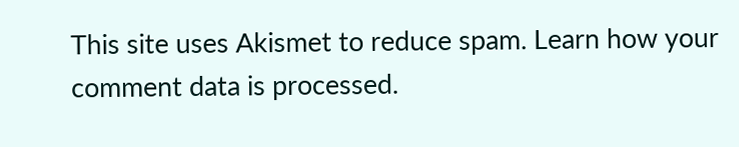This site uses Akismet to reduce spam. Learn how your comment data is processed.